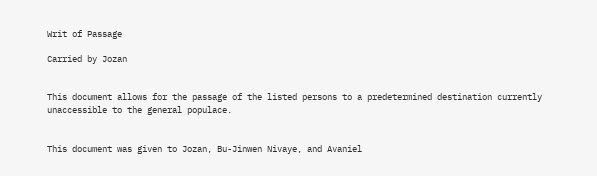Writ of Passage

Carried by Jozan


This document allows for the passage of the listed persons to a predetermined destination currently unaccessible to the general populace.


This document was given to Jozan, Bu-Jinwen Nivaye, and Avaniel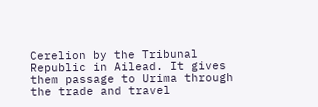Cerelion by the Tribunal Republic in Ailead. It gives them passage to Urima through the trade and travel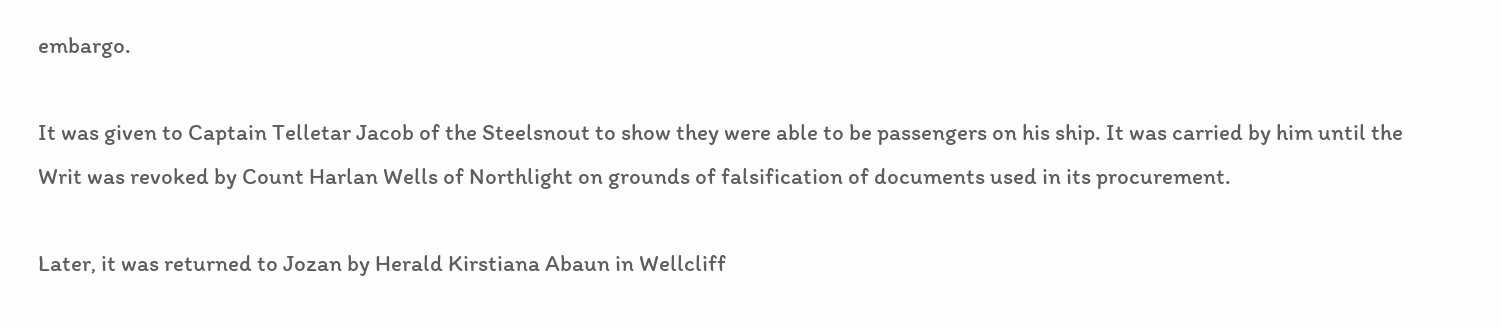embargo.

It was given to Captain Telletar Jacob of the Steelsnout to show they were able to be passengers on his ship. It was carried by him until the Writ was revoked by Count Harlan Wells of Northlight on grounds of falsification of documents used in its procurement.

Later, it was returned to Jozan by Herald Kirstiana Abaun in Wellcliff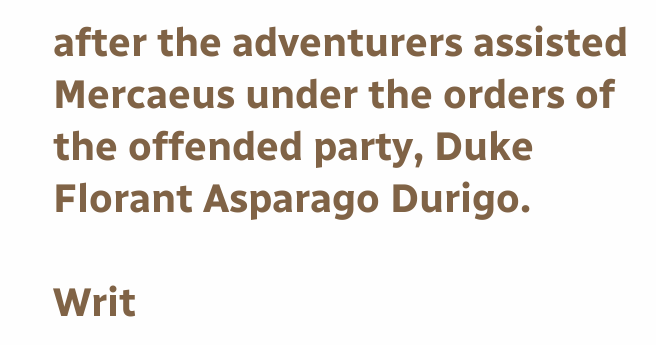after the adventurers assisted Mercaeus under the orders of the offended party, Duke Florant Asparago Durigo.

Writ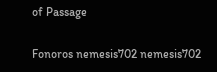of Passage

Fonoros nemesis702 nemesis702